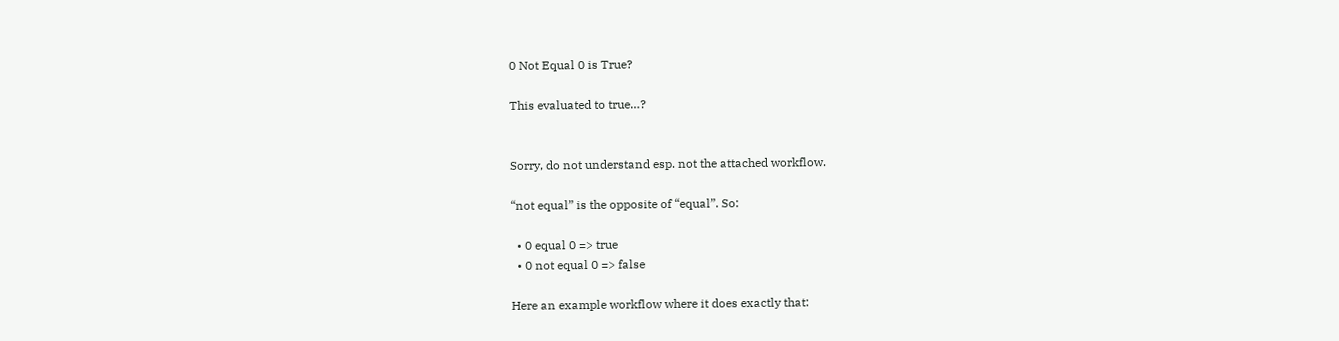0 Not Equal 0 is True?

This evaluated to true…?


Sorry, do not understand esp. not the attached workflow.

“not equal” is the opposite of “equal”. So:

  • 0 equal 0 => true
  • 0 not equal 0 => false

Here an example workflow where it does exactly that: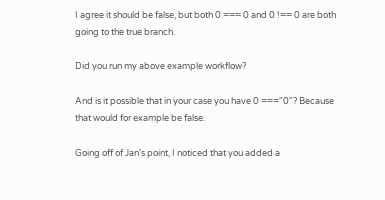I agree it should be false, but both 0 === 0 and 0 !== 0 are both going to the true branch.

Did you run my above example workflow?

And is it possible that in your case you have 0 ==="0"? Because that would for example be false.

Going off of Jan’s point, I noticed that you added a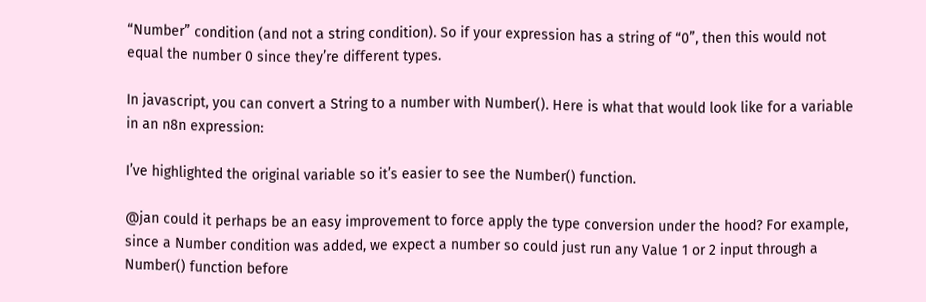“Number” condition (and not a string condition). So if your expression has a string of “0”, then this would not equal the number 0 since they’re different types.

In javascript, you can convert a String to a number with Number(). Here is what that would look like for a variable in an n8n expression:

I’ve highlighted the original variable so it’s easier to see the Number() function.

@jan could it perhaps be an easy improvement to force apply the type conversion under the hood? For example, since a Number condition was added, we expect a number so could just run any Value 1 or 2 input through a Number() function before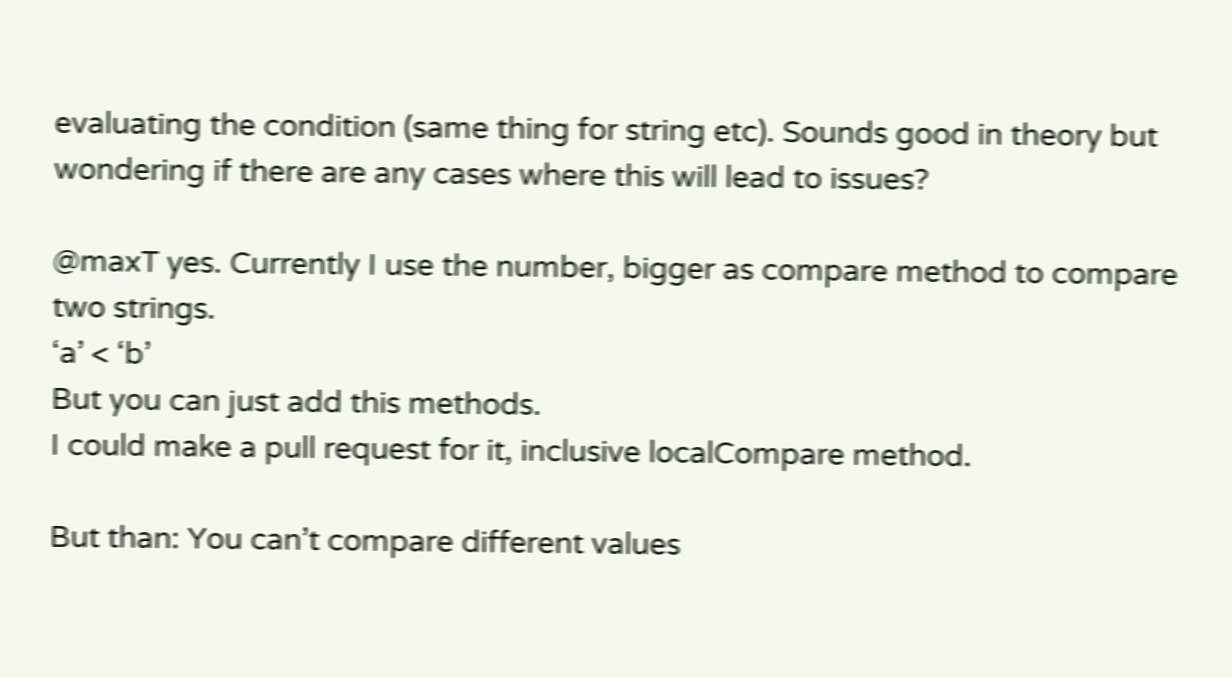evaluating the condition (same thing for string etc). Sounds good in theory but wondering if there are any cases where this will lead to issues?

@maxT yes. Currently I use the number, bigger as compare method to compare two strings.
‘a’ < ‘b’
But you can just add this methods.
I could make a pull request for it, inclusive localCompare method.

But than: You can’t compare different values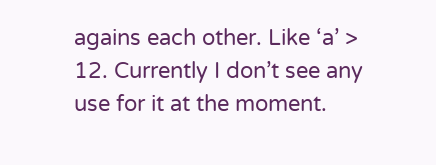agains each other. Like ‘a’ > 12. Currently I don’t see any use for it at the moment.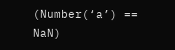(Number(‘a’) == NaN)